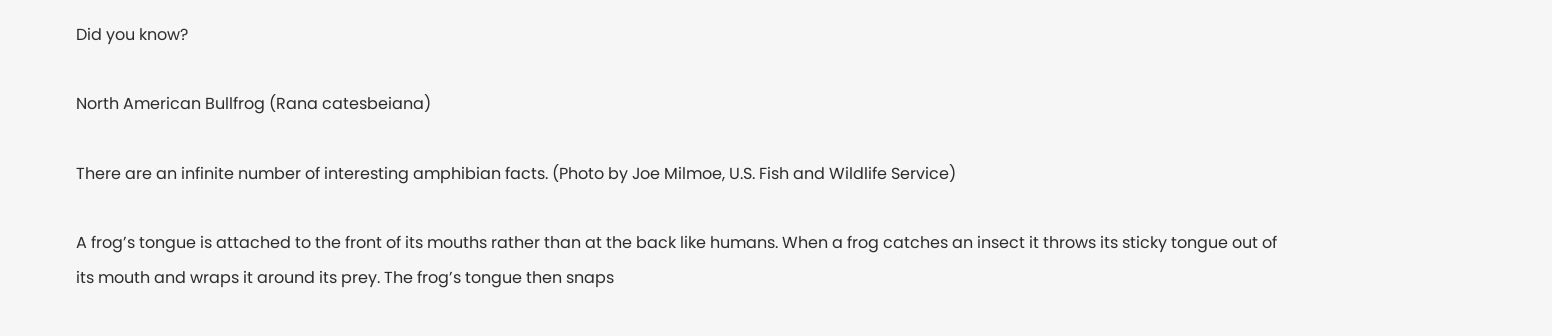Did you know?

North American Bullfrog (Rana catesbeiana)

There are an infinite number of interesting amphibian facts. (Photo by Joe Milmoe, U.S. Fish and Wildlife Service)

A frog’s tongue is attached to the front of its mouths rather than at the back like humans. When a frog catches an insect it throws its sticky tongue out of its mouth and wraps it around its prey. The frog’s tongue then snaps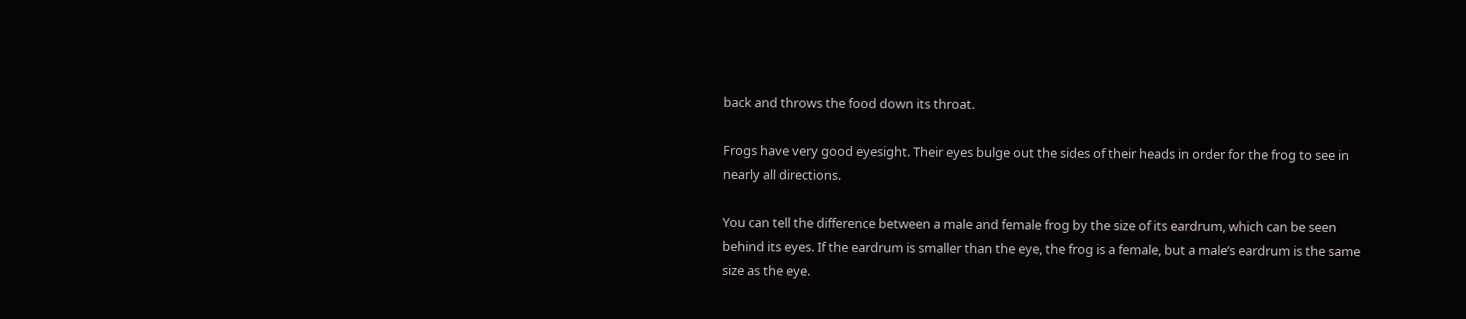back and throws the food down its throat.

Frogs have very good eyesight. Their eyes bulge out the sides of their heads in order for the frog to see in nearly all directions.

You can tell the difference between a male and female frog by the size of its eardrum, which can be seen behind its eyes. If the eardrum is smaller than the eye, the frog is a female, but a male’s eardrum is the same size as the eye.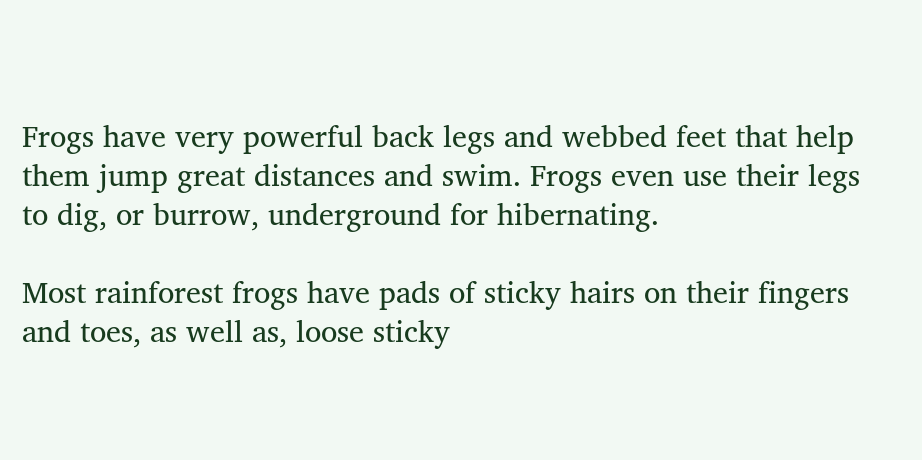Frogs have very powerful back legs and webbed feet that help them jump great distances and swim. Frogs even use their legs to dig, or burrow, underground for hibernating.

Most rainforest frogs have pads of sticky hairs on their fingers and toes, as well as, loose sticky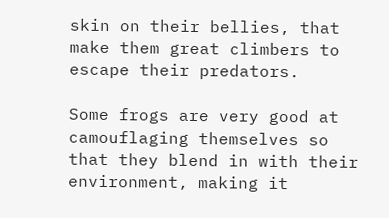skin on their bellies, that make them great climbers to escape their predators.

Some frogs are very good at camouflaging themselves so that they blend in with their environment, making it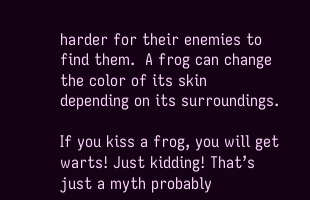harder for their enemies to find them.  A frog can change the color of its skin depending on its surroundings.

If you kiss a frog, you will get warts! Just kidding! That’s just a myth probably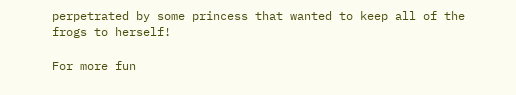perpetrated by some princess that wanted to keep all of the frogs to herself!

For more fun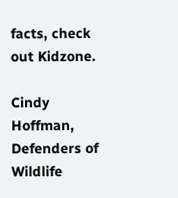facts, check out Kidzone.

Cindy Hoffman, Defenders of Wildlife